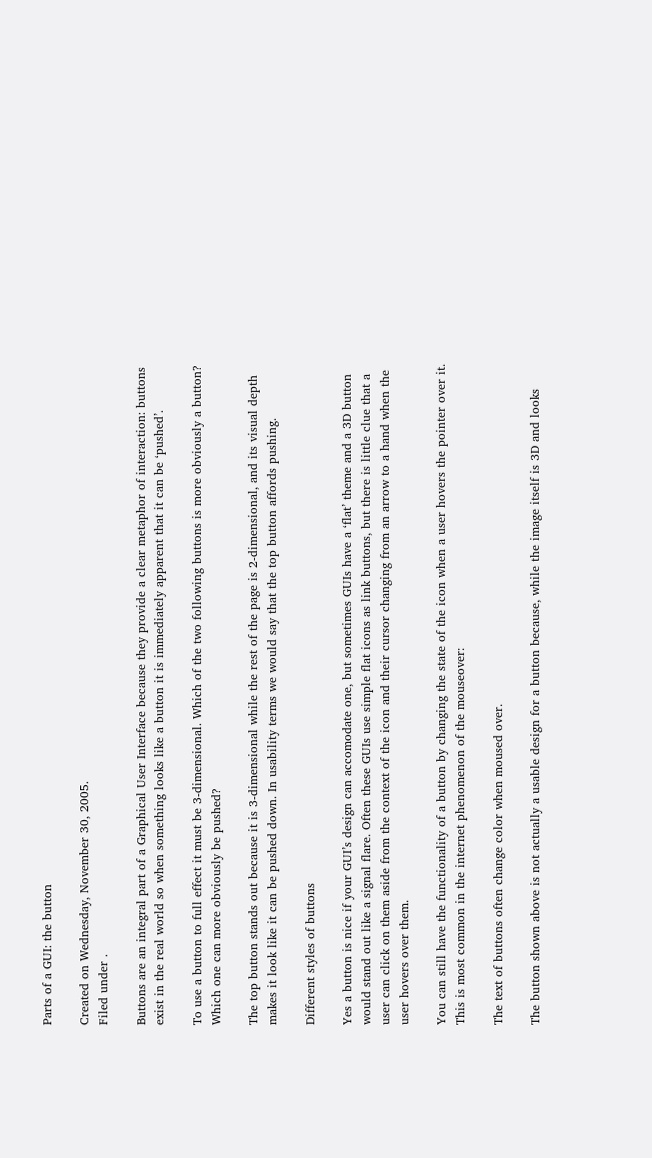Parts of a GUI: the button

Created on Wednesday, November 30, 2005.
Filed under .

Buttons are an integral part of a Graphical User Interface because they provide a clear metaphor of interaction: buttons exist in the real world so when something looks like a button it is immediately apparent that it can be ‘pushed’.

To use a button to full effect it must be 3-dimensional. Which of the two following buttons is more obviously a button? Which one can more obviously be pushed?

The top button stands out because it is 3-dimensional while the rest of the page is 2-dimensional, and its visual depth makes it look like it can be pushed down. In usability terms we would say that the top button affords pushing.

Different styles of buttons

Yes a button is nice if your GUI’s design can accomodate one, but sometimes GUIs have a ‘flat’ theme and a 3D button would stand out like a signal flare. Often these GUIs use simple flat icons as link buttons, but there is little clue that a user can click on them aside from the context of the icon and their cursor changing from an arrow to a hand when the user hovers over them.

You can still have the functionality of a button by changing the state of the icon when a user hovers the pointer over it. This is most common in the internet phenomenon of the mouseover:

The text of buttons often change color when moused over.

The button shown above is not actually a usable design for a button because, while the image itself is 3D and looks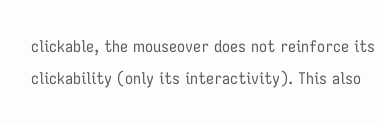clickable, the mouseover does not reinforce its clickability (only its interactivity). This also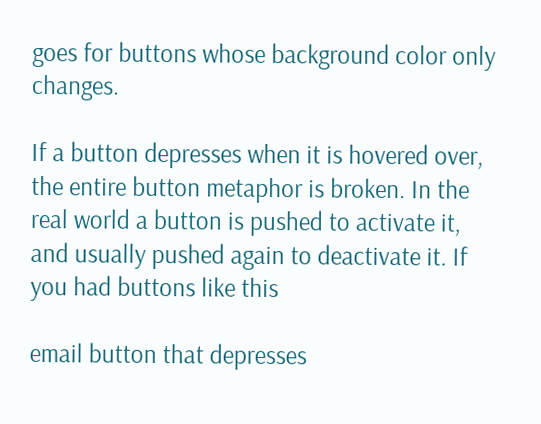goes for buttons whose background color only changes.

If a button depresses when it is hovered over, the entire button metaphor is broken. In the real world a button is pushed to activate it, and usually pushed again to deactivate it. If you had buttons like this

email button that depresses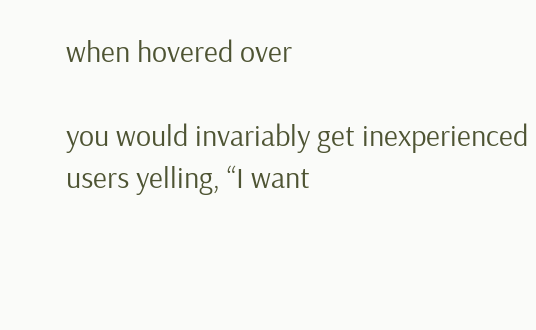when hovered over

you would invariably get inexperienced users yelling, “I want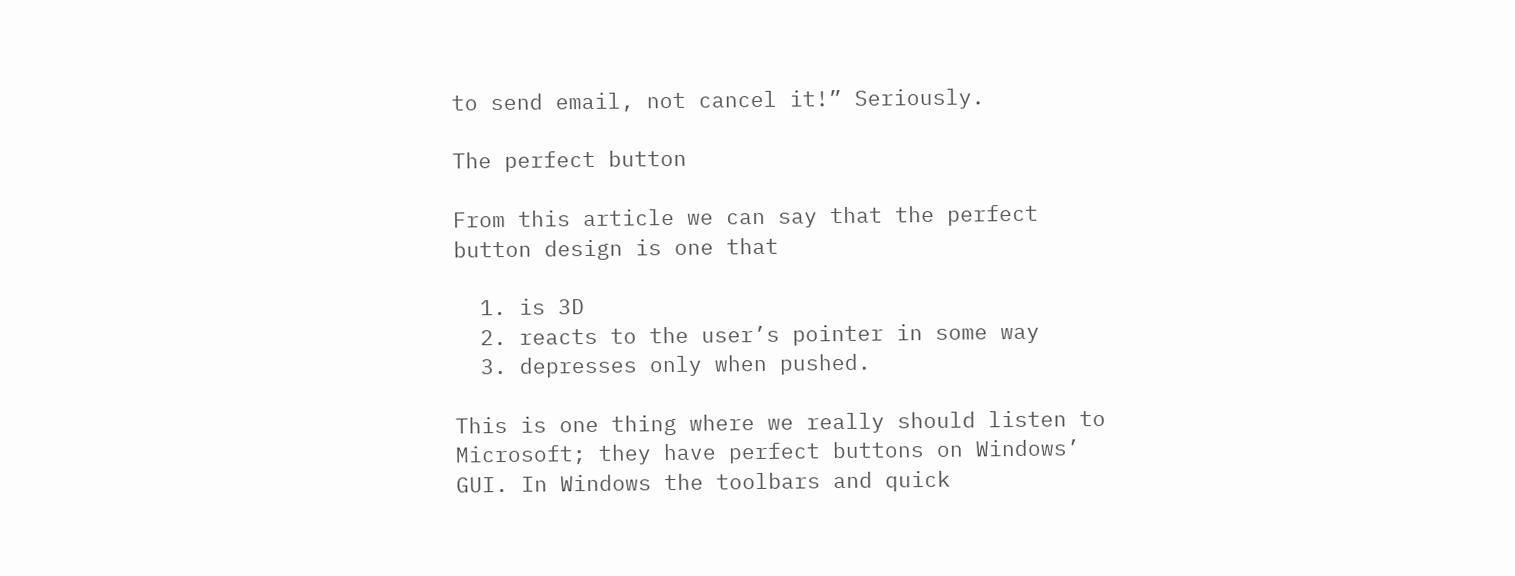to send email, not cancel it!” Seriously.

The perfect button

From this article we can say that the perfect button design is one that

  1. is 3D
  2. reacts to the user’s pointer in some way
  3. depresses only when pushed.

This is one thing where we really should listen to Microsoft; they have perfect buttons on Windows’ GUI. In Windows the toolbars and quick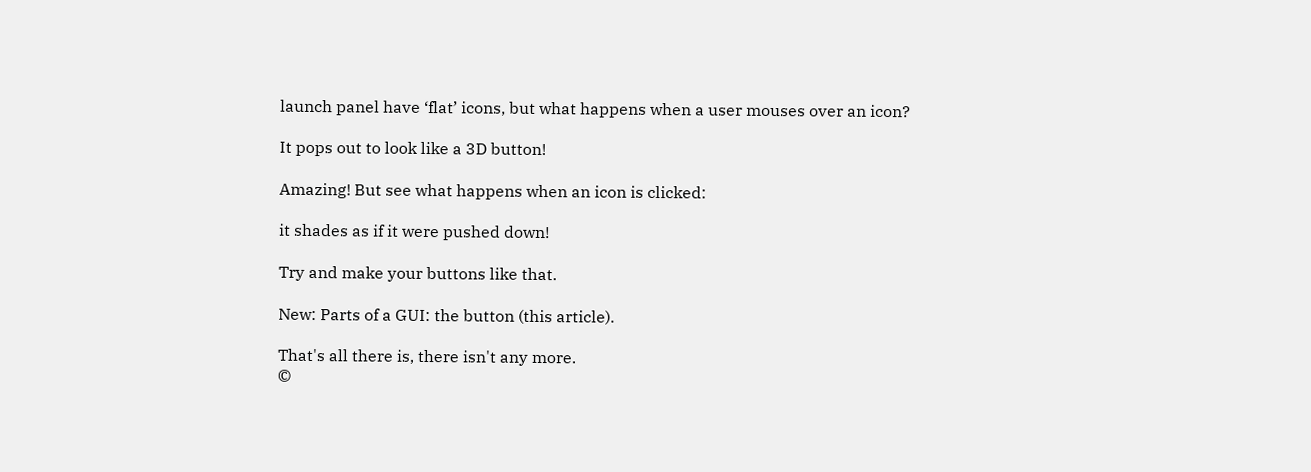launch panel have ‘flat’ icons, but what happens when a user mouses over an icon?

It pops out to look like a 3D button!

Amazing! But see what happens when an icon is clicked:

it shades as if it were pushed down!

Try and make your buttons like that.

New: Parts of a GUI: the button (this article).

That's all there is, there isn't any more.
©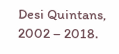Desi Quintans, 2002 – 2018.